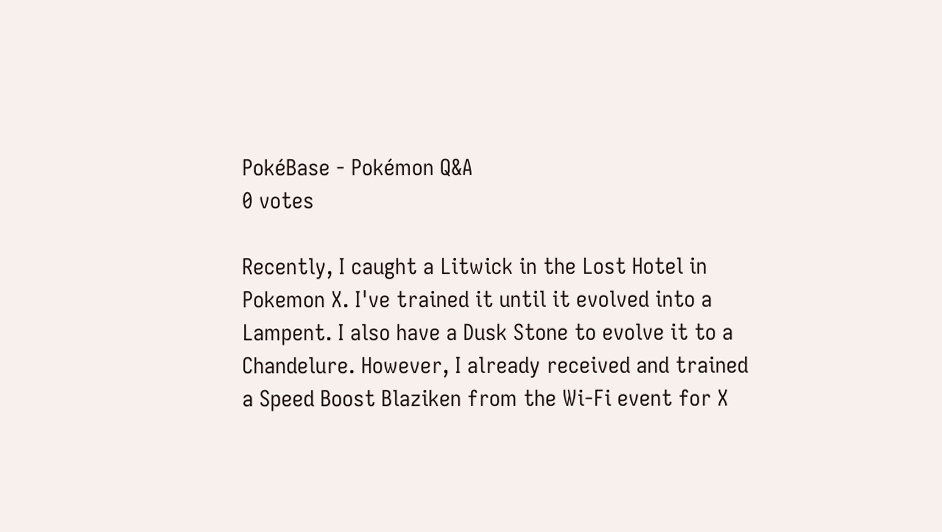PokéBase - Pokémon Q&A
0 votes

Recently, I caught a Litwick in the Lost Hotel in Pokemon X. I've trained it until it evolved into a Lampent. I also have a Dusk Stone to evolve it to a Chandelure. However, I already received and trained a Speed Boost Blaziken from the Wi-Fi event for X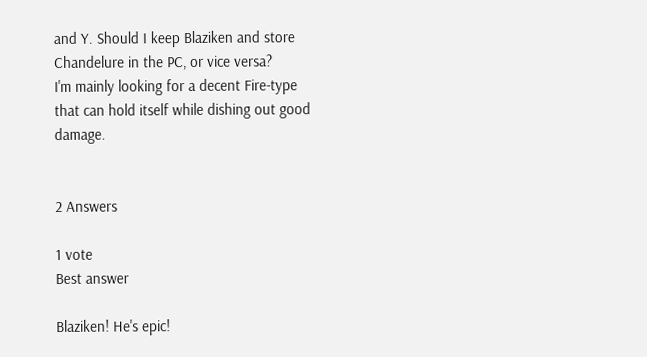and Y. Should I keep Blaziken and store Chandelure in the PC, or vice versa?
I'm mainly looking for a decent Fire-type that can hold itself while dishing out good damage.


2 Answers

1 vote
Best answer

Blaziken! He's epic!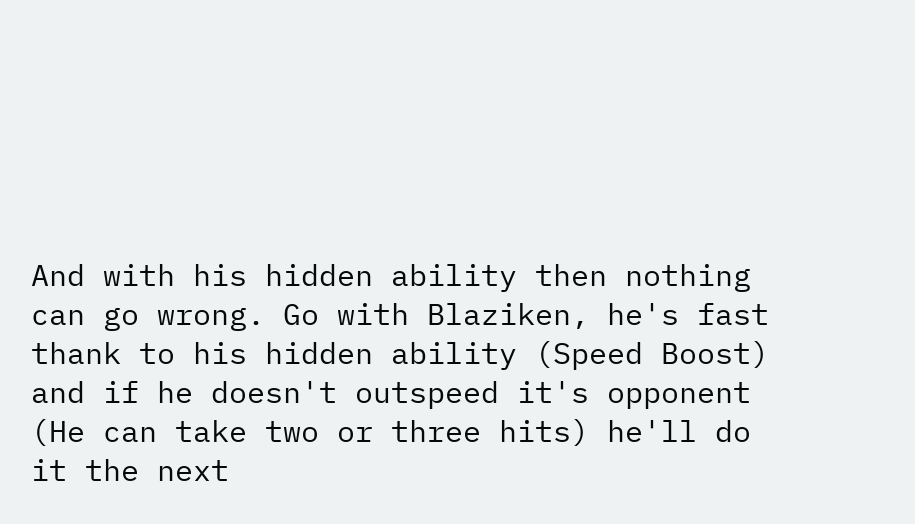And with his hidden ability then nothing can go wrong. Go with Blaziken, he's fast thank to his hidden ability (Speed Boost) and if he doesn't outspeed it's opponent (He can take two or three hits) he'll do it the next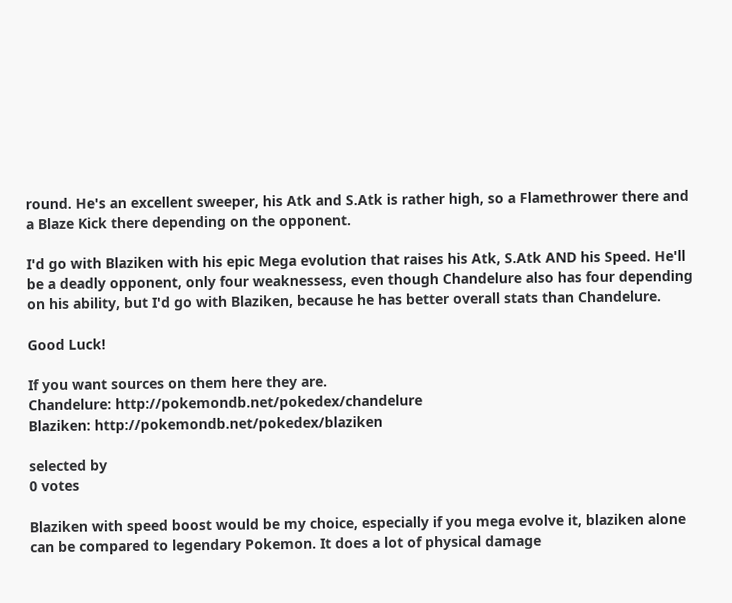round. He's an excellent sweeper, his Atk and S.Atk is rather high, so a Flamethrower there and a Blaze Kick there depending on the opponent.

I'd go with Blaziken with his epic Mega evolution that raises his Atk, S.Atk AND his Speed. He'll be a deadly opponent, only four weaknessess, even though Chandelure also has four depending on his ability, but I'd go with Blaziken, because he has better overall stats than Chandelure.

Good Luck!

If you want sources on them here they are.
Chandelure: http://pokemondb.net/pokedex/chandelure
Blaziken: http://pokemondb.net/pokedex/blaziken

selected by
0 votes

Blaziken with speed boost would be my choice, especially if you mega evolve it, blaziken alone can be compared to legendary Pokemon. It does a lot of physical damage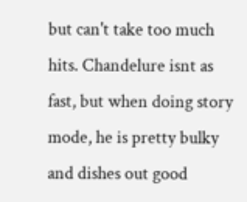but can't take too much hits. Chandelure isnt as fast, but when doing story mode, he is pretty bulky and dishes out good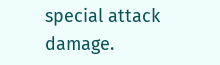special attack damage.